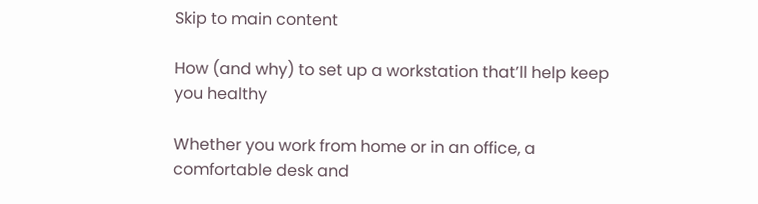Skip to main content

How (and why) to set up a workstation that’ll help keep you healthy

Whether you work from home or in an office, a comfortable desk and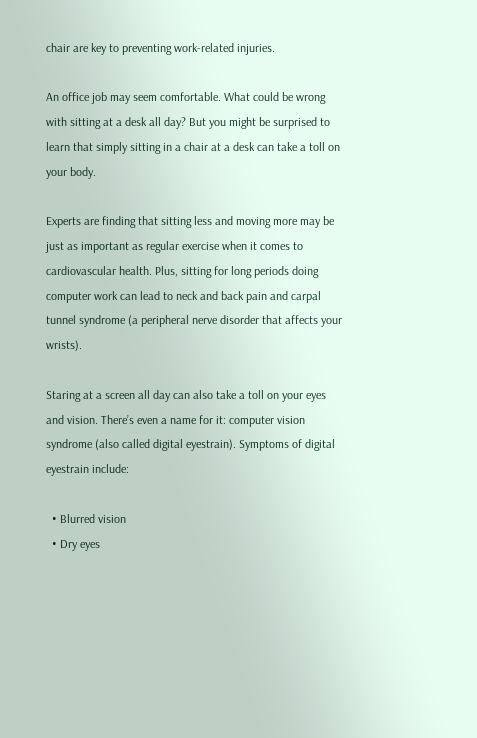chair are key to preventing work-related injuries.

An office job may seem comfortable. What could be wrong with sitting at a desk all day? But you might be surprised to learn that simply sitting in a chair at a desk can take a toll on your body.

Experts are finding that sitting less and moving more may be just as important as regular exercise when it comes to cardiovascular health. Plus, sitting for long periods doing computer work can lead to neck and back pain and carpal tunnel syndrome (a peripheral nerve disorder that affects your wrists).

Staring at a screen all day can also take a toll on your eyes and vision. There’s even a name for it: computer vision syndrome (also called digital eyestrain). Symptoms of digital eyestrain include:

  • Blurred vision
  • Dry eyes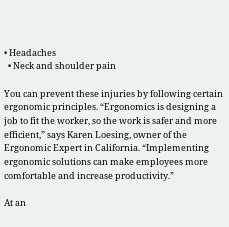• Headaches
  • Neck and shoulder pain

You can prevent these injuries by following certain ergonomic principles. “Ergonomics is designing a job to fit the worker, so the work is safer and more efficient,” says Karen Loesing, owner of the Ergonomic Expert in California. “Implementing ergonomic solutions can make employees more comfortable and increase productivity.”

At an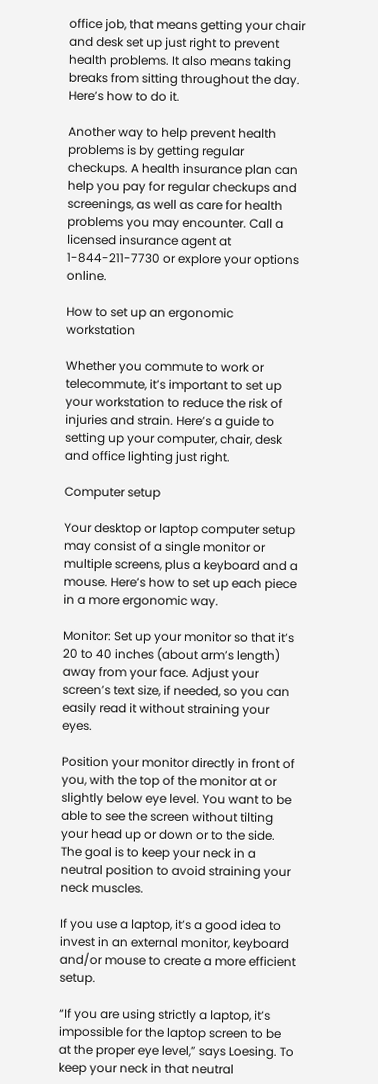office job, that means getting your chair and desk set up just right to prevent health problems. It also means taking breaks from sitting throughout the day. Here’s how to do it.

Another way to help prevent health problems is by getting regular checkups. A health insurance plan can help you pay for regular checkups and screenings, as well as care for health problems you may encounter. Call a licensed insurance agent at 1-844-211-7730 or explore your options online.

How to set up an ergonomic workstation

Whether you commute to work or telecommute, it’s important to set up your workstation to reduce the risk of injuries and strain. Here’s a guide to setting up your computer, chair, desk and office lighting just right.

Computer setup

Your desktop or laptop computer setup may consist of a single monitor or multiple screens, plus a keyboard and a mouse. Here’s how to set up each piece in a more ergonomic way.

Monitor: Set up your monitor so that it’s 20 to 40 inches (about arm’s length) away from your face. Adjust your screen’s text size, if needed, so you can easily read it without straining your eyes.

Position your monitor directly in front of you, with the top of the monitor at or slightly below eye level. You want to be able to see the screen without tilting your head up or down or to the side. The goal is to keep your neck in a neutral position to avoid straining your neck muscles.

If you use a laptop, it’s a good idea to invest in an external monitor, keyboard and/or mouse to create a more efficient setup.

“If you are using strictly a laptop, it’s impossible for the laptop screen to be at the proper eye level,” says Loesing. To keep your neck in that neutral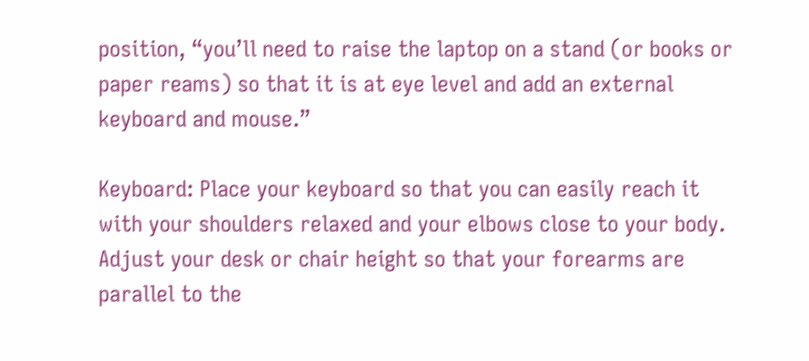position, “you’ll need to raise the laptop on a stand (or books or paper reams) so that it is at eye level and add an external keyboard and mouse.”

Keyboard: Place your keyboard so that you can easily reach it with your shoulders relaxed and your elbows close to your body. Adjust your desk or chair height so that your forearms are parallel to the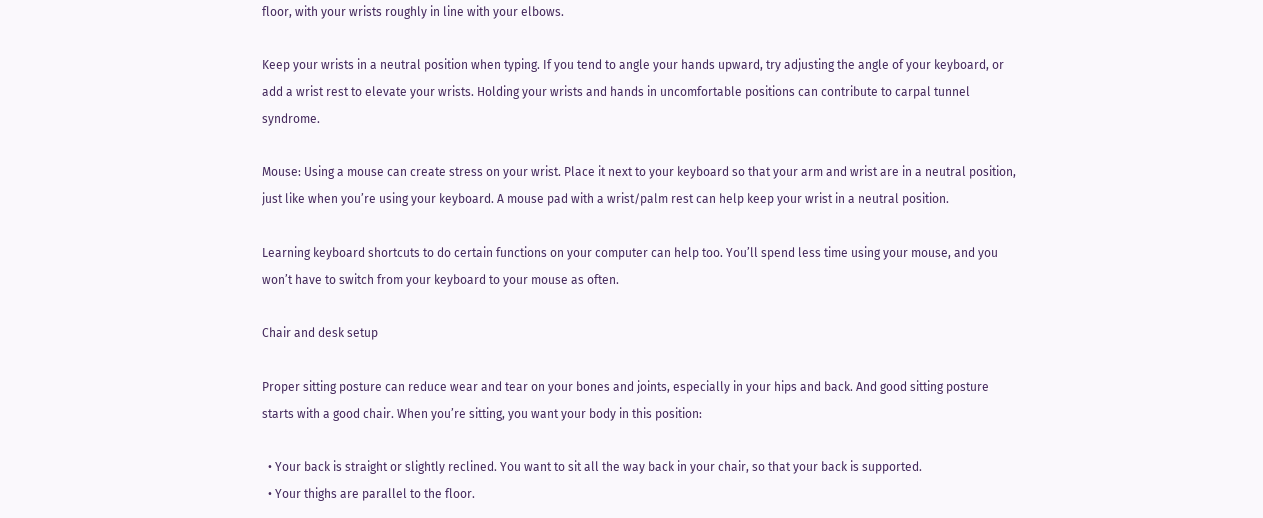floor, with your wrists roughly in line with your elbows.

Keep your wrists in a neutral position when typing. If you tend to angle your hands upward, try adjusting the angle of your keyboard, or add a wrist rest to elevate your wrists. Holding your wrists and hands in uncomfortable positions can contribute to carpal tunnel syndrome.

Mouse: Using a mouse can create stress on your wrist. Place it next to your keyboard so that your arm and wrist are in a neutral position, just like when you’re using your keyboard. A mouse pad with a wrist/palm rest can help keep your wrist in a neutral position.

Learning keyboard shortcuts to do certain functions on your computer can help too. You’ll spend less time using your mouse, and you won’t have to switch from your keyboard to your mouse as often.

Chair and desk setup

Proper sitting posture can reduce wear and tear on your bones and joints, especially in your hips and back. And good sitting posture starts with a good chair. When you’re sitting, you want your body in this position:

  • Your back is straight or slightly reclined. You want to sit all the way back in your chair, so that your back is supported.
  • Your thighs are parallel to the floor.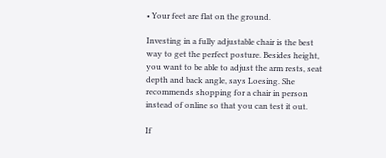• Your feet are flat on the ground.

Investing in a fully adjustable chair is the best way to get the perfect posture. Besides height, you want to be able to adjust the arm rests, seat depth and back angle, says Loesing. She recommends shopping for a chair in person instead of online so that you can test it out.

If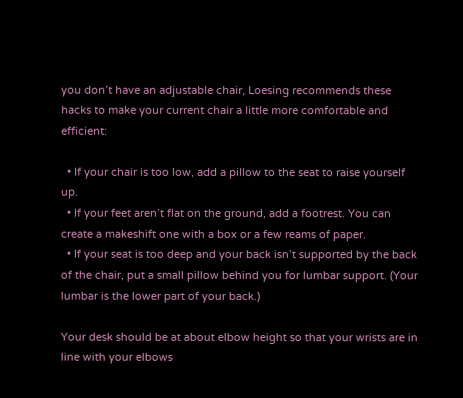you don’t have an adjustable chair, Loesing recommends these hacks to make your current chair a little more comfortable and efficient:

  • If your chair is too low, add a pillow to the seat to raise yourself up.
  • If your feet aren’t flat on the ground, add a footrest. You can create a makeshift one with a box or a few reams of paper.
  • If your seat is too deep and your back isn’t supported by the back of the chair, put a small pillow behind you for lumbar support. (Your lumbar is the lower part of your back.)

Your desk should be at about elbow height so that your wrists are in line with your elbows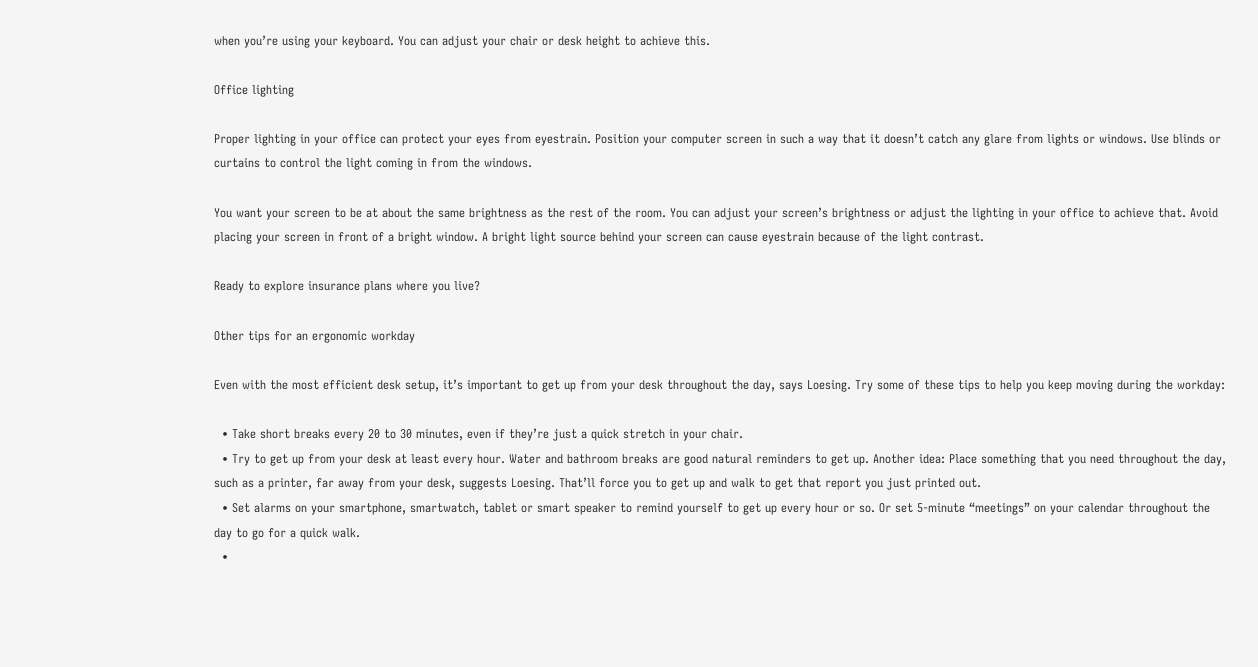when you’re using your keyboard. You can adjust your chair or desk height to achieve this.

Office lighting

Proper lighting in your office can protect your eyes from eyestrain. Position your computer screen in such a way that it doesn’t catch any glare from lights or windows. Use blinds or curtains to control the light coming in from the windows.

You want your screen to be at about the same brightness as the rest of the room. You can adjust your screen’s brightness or adjust the lighting in your office to achieve that. Avoid placing your screen in front of a bright window. A bright light source behind your screen can cause eyestrain because of the light contrast.

Ready to explore insurance plans where you live?

Other tips for an ergonomic workday

Even with the most efficient desk setup, it’s important to get up from your desk throughout the day, says Loesing. Try some of these tips to help you keep moving during the workday:

  • Take short breaks every 20 to 30 minutes, even if they’re just a quick stretch in your chair.
  • Try to get up from your desk at least every hour. Water and bathroom breaks are good natural reminders to get up. Another idea: Place something that you need throughout the day, such as a printer, far away from your desk, suggests Loesing. That’ll force you to get up and walk to get that report you just printed out.
  • Set alarms on your smartphone, smartwatch, tablet or smart speaker to remind yourself to get up every hour or so. Or set 5-minute “meetings” on your calendar throughout the day to go for a quick walk.
  •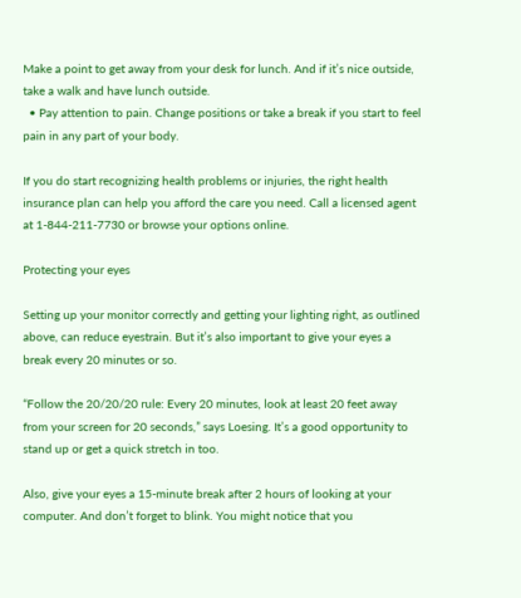Make a point to get away from your desk for lunch. And if it’s nice outside, take a walk and have lunch outside.
  • Pay attention to pain. Change positions or take a break if you start to feel pain in any part of your body.

If you do start recognizing health problems or injuries, the right health insurance plan can help you afford the care you need. Call a licensed agent at 1-844-211-7730 or browse your options online.

Protecting your eyes

Setting up your monitor correctly and getting your lighting right, as outlined above, can reduce eyestrain. But it’s also important to give your eyes a break every 20 minutes or so.

“Follow the 20/20/20 rule: Every 20 minutes, look at least 20 feet away from your screen for 20 seconds,” says Loesing. It’s a good opportunity to stand up or get a quick stretch in too.

Also, give your eyes a 15-minute break after 2 hours of looking at your computer. And don’t forget to blink. You might notice that you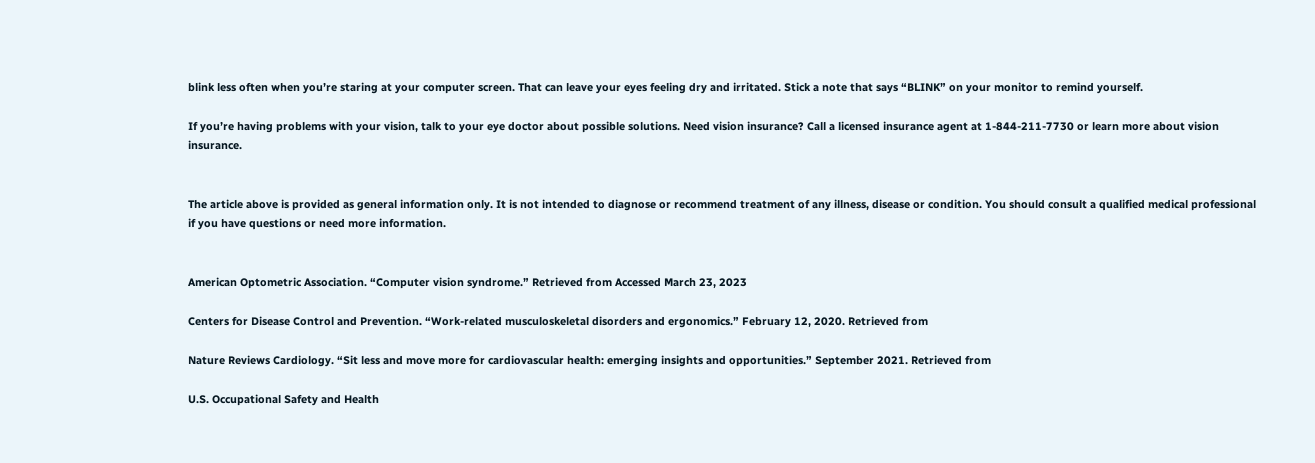blink less often when you’re staring at your computer screen. That can leave your eyes feeling dry and irritated. Stick a note that says “BLINK” on your monitor to remind yourself.

If you’re having problems with your vision, talk to your eye doctor about possible solutions. Need vision insurance? Call a licensed insurance agent at 1-844-211-7730 or learn more about vision insurance.


The article above is provided as general information only. It is not intended to diagnose or recommend treatment of any illness, disease or condition. You should consult a qualified medical professional if you have questions or need more information.


American Optometric Association. “Computer vision syndrome.” Retrieved from Accessed March 23, 2023

Centers for Disease Control and Prevention. “Work-related musculoskeletal disorders and ergonomics.” February 12, 2020. Retrieved from

Nature Reviews Cardiology. “Sit less and move more for cardiovascular health: emerging insights and opportunities.” September 2021. Retrieved from

U.S. Occupational Safety and Health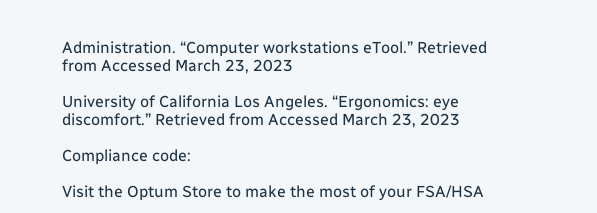Administration. “Computer workstations eTool.” Retrieved from Accessed March 23, 2023

University of California Los Angeles. “Ergonomics: eye discomfort.” Retrieved from Accessed March 23, 2023

Compliance code:

Visit the Optum Store to make the most of your FSA/HSA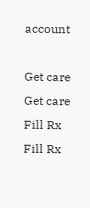account

Get care
Get care
Fill Rx
Fill Rx